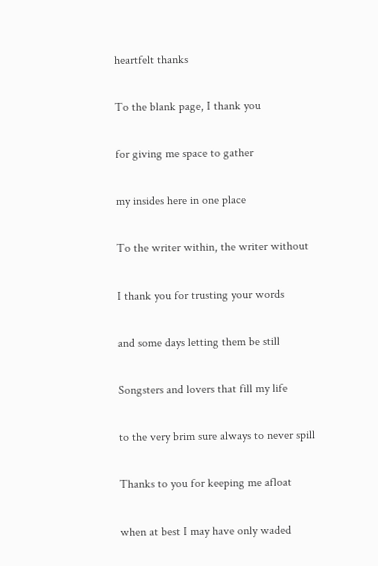heartfelt thanks

To the blank page, I thank you

for giving me space to gather

my insides here in one place

To the writer within, the writer without

I thank you for trusting your words

and some days letting them be still

Songsters and lovers that fill my life

to the very brim sure always to never spill

Thanks to you for keeping me afloat

when at best I may have only waded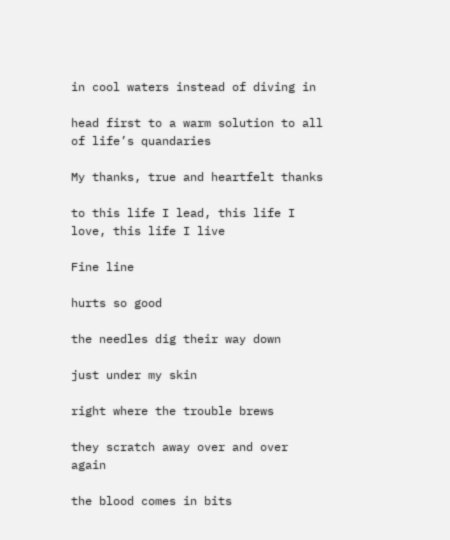in cool waters instead of diving in

head first to a warm solution to all of life’s quandaries

My thanks, true and heartfelt thanks

to this life I lead, this life I love, this life I live

Fine line

hurts so good

the needles dig their way down

just under my skin

right where the trouble brews

they scratch away over and over again

the blood comes in bits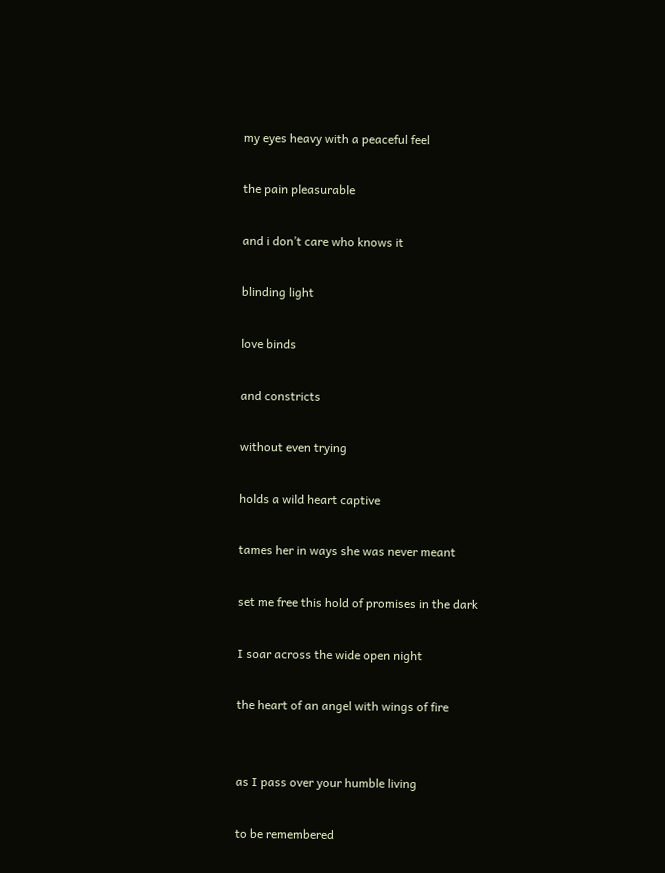my eyes heavy with a peaceful feel

the pain pleasurable

and i don’t care who knows it

blinding light

love binds

and constricts

without even trying

holds a wild heart captive

tames her in ways she was never meant

set me free this hold of promises in the dark

I soar across the wide open night

the heart of an angel with wings of fire


as I pass over your humble living

to be remembered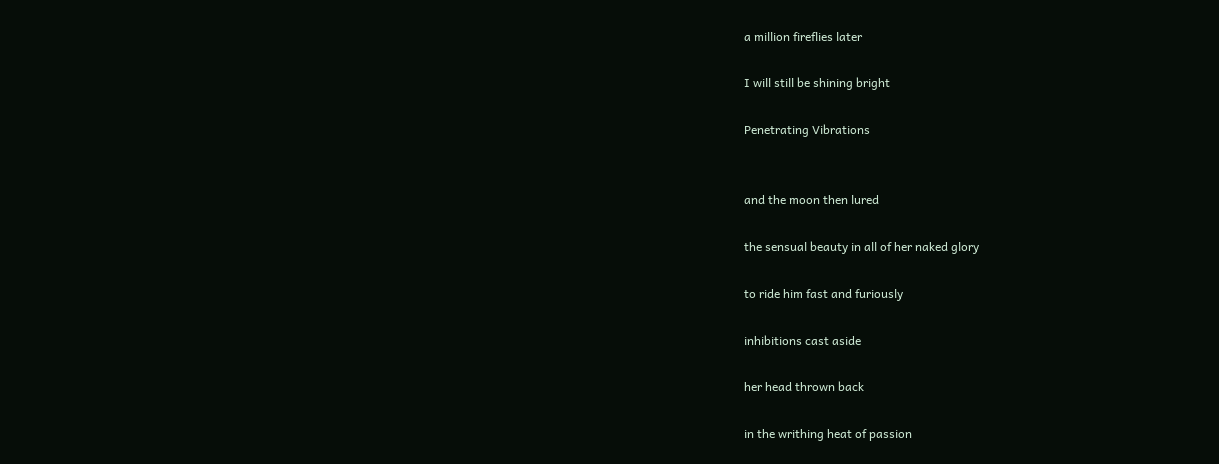a million fireflies later

I will still be shining bright

Penetrating Vibrations


and the moon then lured

the sensual beauty in all of her naked glory

to ride him fast and furiously

inhibitions cast aside

her head thrown back

in the writhing heat of passion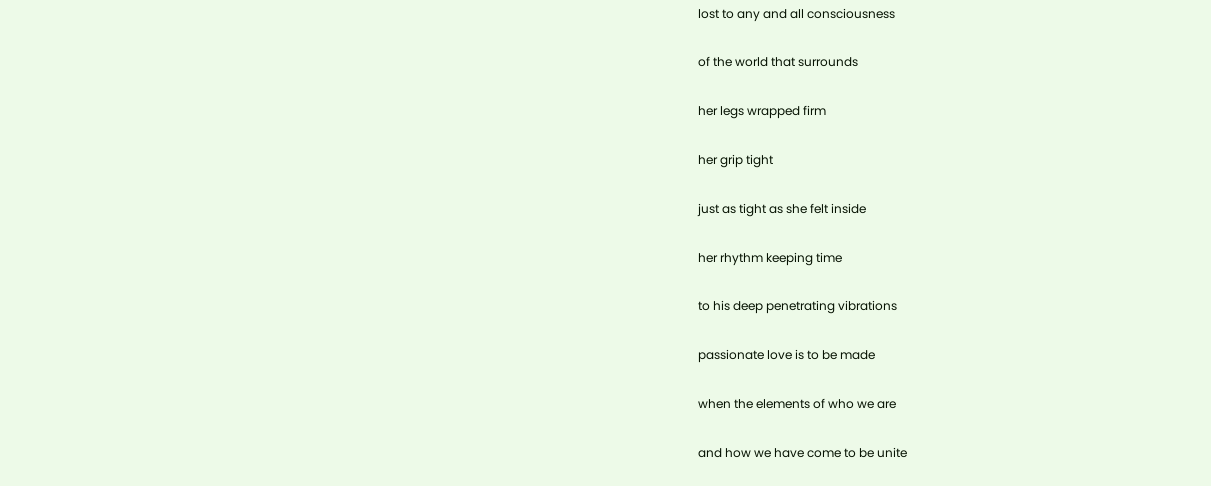lost to any and all consciousness

of the world that surrounds

her legs wrapped firm

her grip tight

just as tight as she felt inside

her rhythm keeping time

to his deep penetrating vibrations

passionate love is to be made

when the elements of who we are

and how we have come to be unite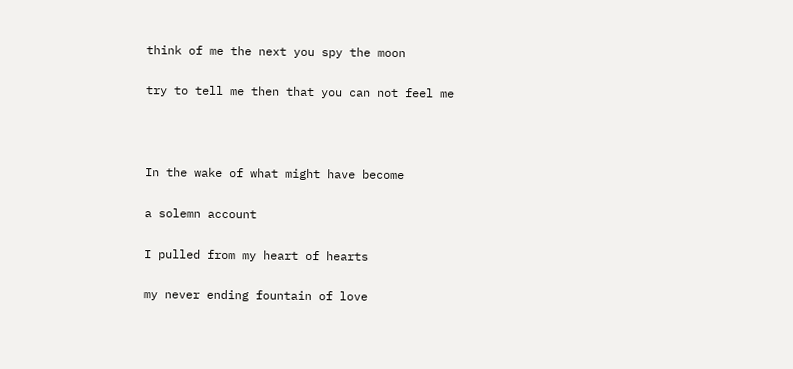think of me the next you spy the moon

try to tell me then that you can not feel me



In the wake of what might have become

a solemn account

I pulled from my heart of hearts

my never ending fountain of love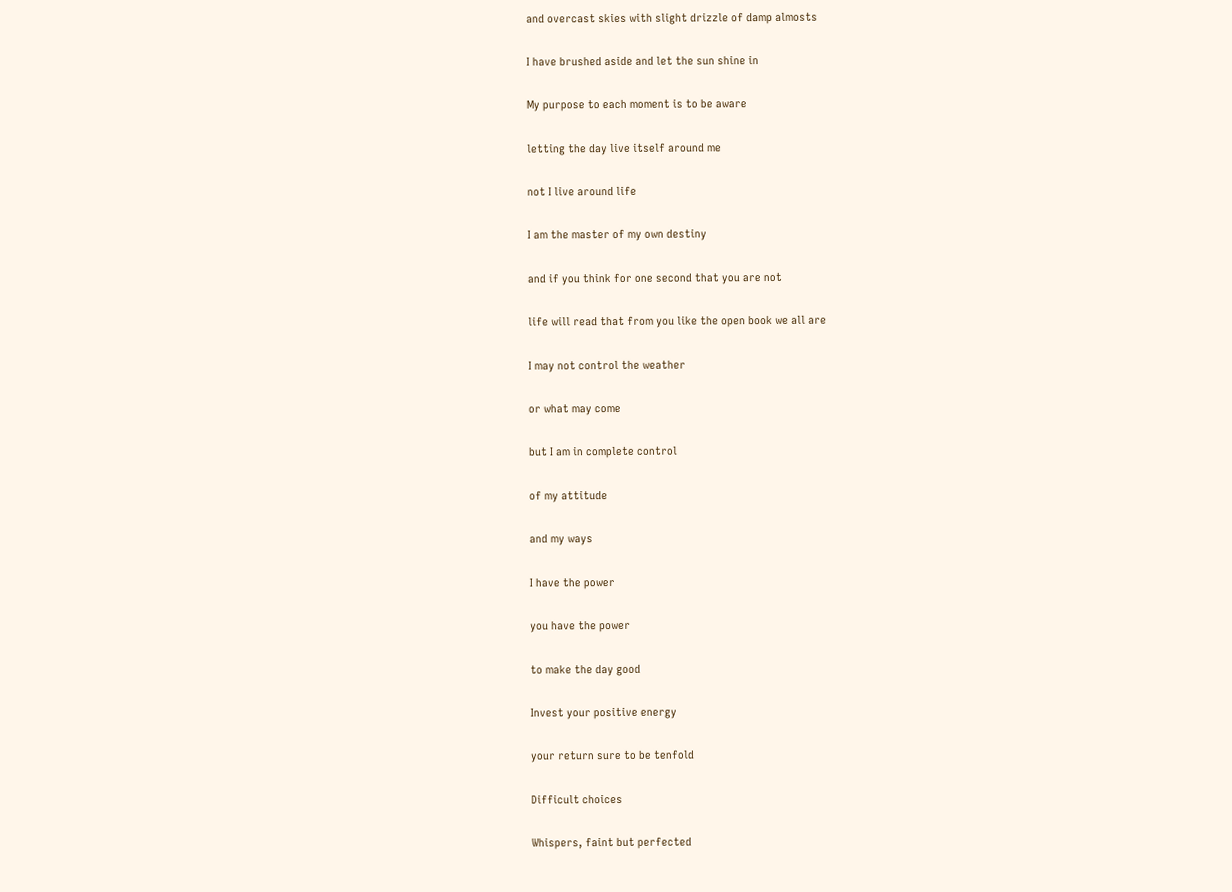and overcast skies with slight drizzle of damp almosts

I have brushed aside and let the sun shine in

My purpose to each moment is to be aware

letting the day live itself around me

not I live around life

I am the master of my own destiny

and if you think for one second that you are not

life will read that from you like the open book we all are

I may not control the weather

or what may come

but I am in complete control

of my attitude

and my ways

I have the power

you have the power

to make the day good

Invest your positive energy

your return sure to be tenfold

Difficult choices

Whispers, faint but perfected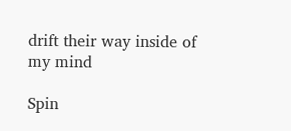drift their way inside of my mind

Spin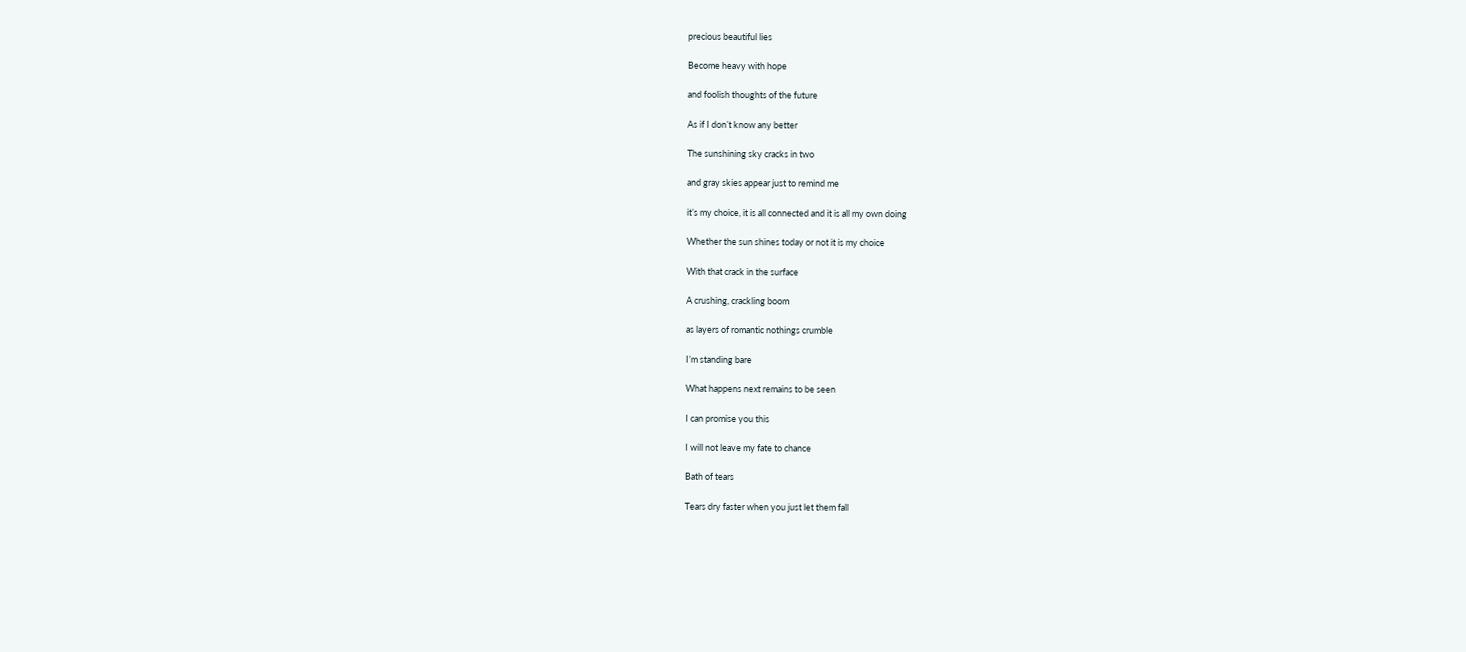precious beautiful lies

Become heavy with hope

and foolish thoughts of the future

As if I don’t know any better

The sunshining sky cracks in two

and gray skies appear just to remind me

it’s my choice, it is all connected and it is all my own doing

Whether the sun shines today or not it is my choice

With that crack in the surface

A crushing, crackling boom

as layers of romantic nothings crumble

I’m standing bare

What happens next remains to be seen

I can promise you this

I will not leave my fate to chance

Bath of tears

Tears dry faster when you just let them fall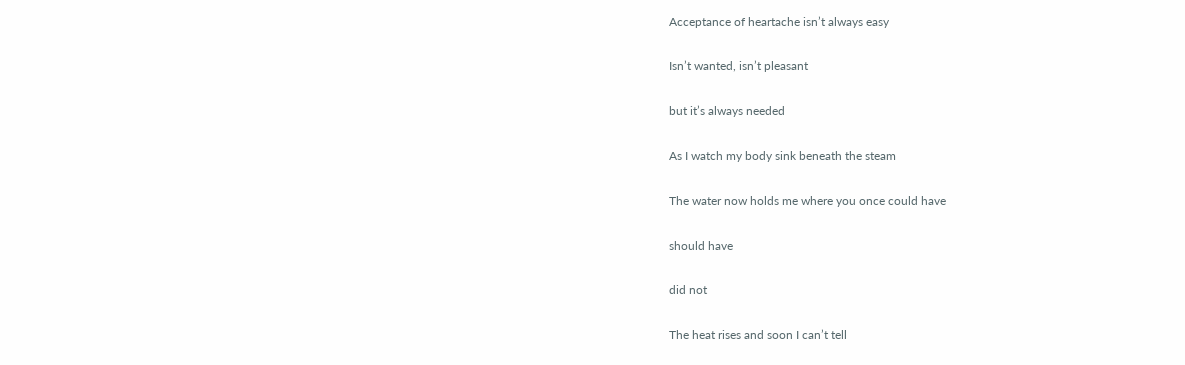Acceptance of heartache isn’t always easy

Isn’t wanted, isn’t pleasant

but it’s always needed

As I watch my body sink beneath the steam

The water now holds me where you once could have

should have

did not

The heat rises and soon I can’t tell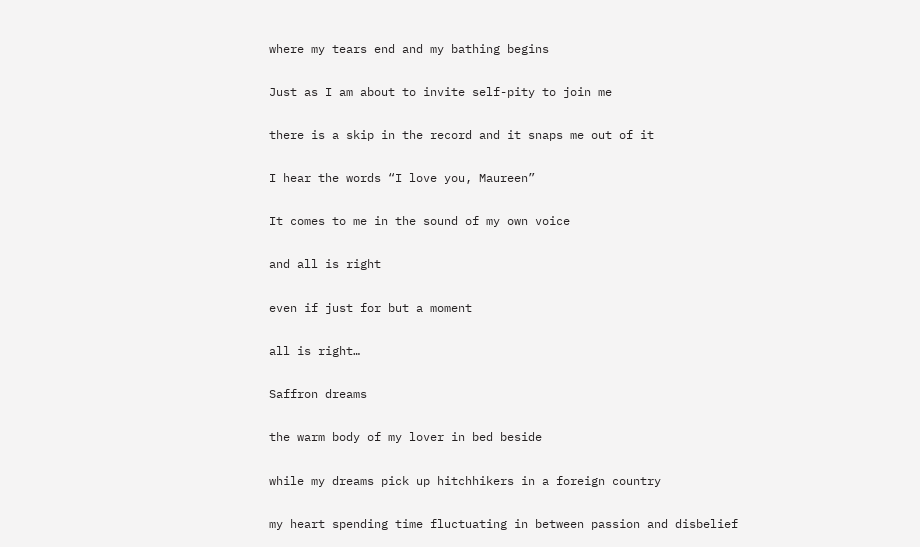where my tears end and my bathing begins

Just as I am about to invite self-pity to join me

there is a skip in the record and it snaps me out of it

I hear the words “I love you, Maureen”

It comes to me in the sound of my own voice

and all is right

even if just for but a moment

all is right…

Saffron dreams

the warm body of my lover in bed beside

while my dreams pick up hitchhikers in a foreign country

my heart spending time fluctuating in between passion and disbelief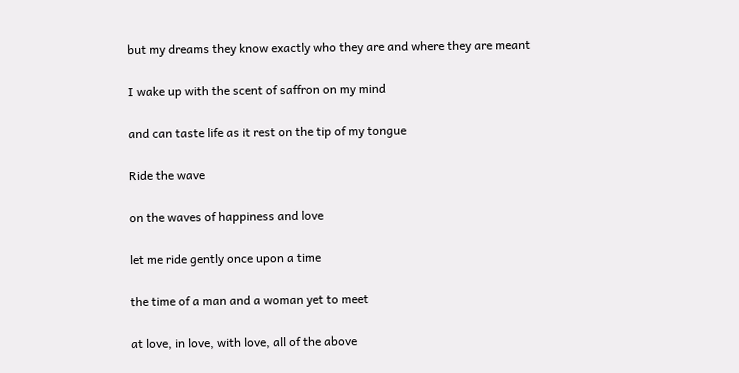but my dreams they know exactly who they are and where they are meant

I wake up with the scent of saffron on my mind

and can taste life as it rest on the tip of my tongue

Ride the wave

on the waves of happiness and love

let me ride gently once upon a time

the time of a man and a woman yet to meet

at love, in love, with love, all of the above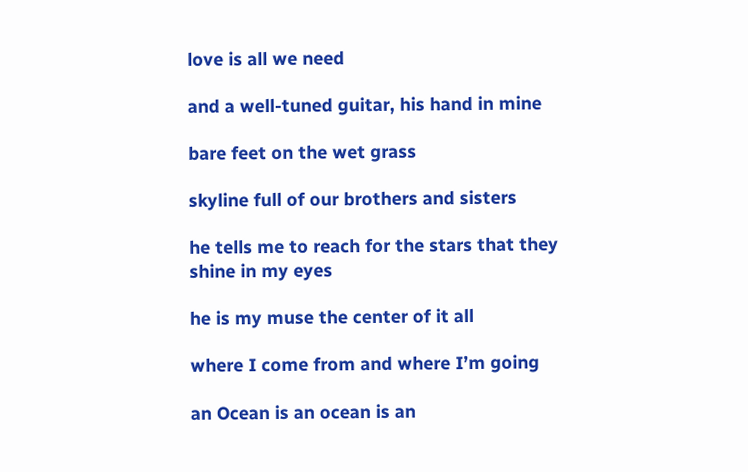love is all we need

and a well-tuned guitar, his hand in mine

bare feet on the wet grass

skyline full of our brothers and sisters

he tells me to reach for the stars that they shine in my eyes

he is my muse the center of it all

where I come from and where I’m going

an Ocean is an ocean is an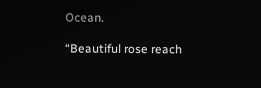Ocean.

“Beautiful rose reach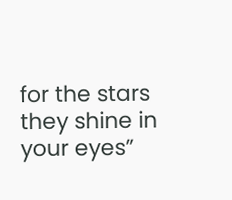for the stars they shine in your eyes”